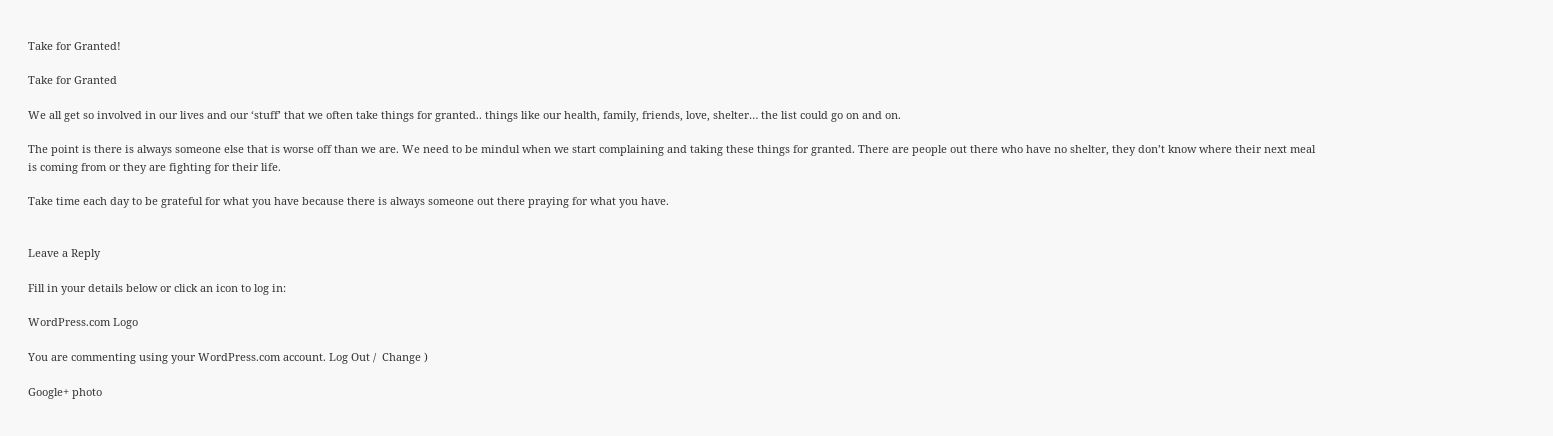Take for Granted!

Take for Granted

We all get so involved in our lives and our ‘stuff’ that we often take things for granted.. things like our health, family, friends, love, shelter… the list could go on and on.

The point is there is always someone else that is worse off than we are. We need to be mindul when we start complaining and taking these things for granted. There are people out there who have no shelter, they don’t know where their next meal is coming from or they are fighting for their life.

Take time each day to be grateful for what you have because there is always someone out there praying for what you have.


Leave a Reply

Fill in your details below or click an icon to log in:

WordPress.com Logo

You are commenting using your WordPress.com account. Log Out /  Change )

Google+ photo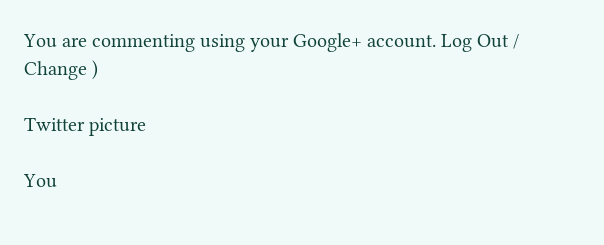You are commenting using your Google+ account. Log Out /  Change )

Twitter picture

You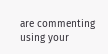are commenting using your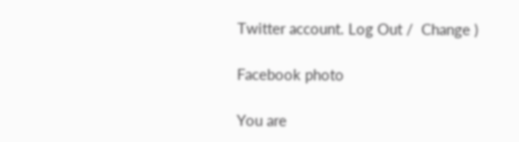Twitter account. Log Out /  Change )

Facebook photo

You are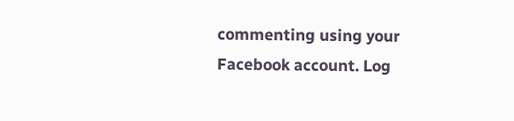commenting using your Facebook account. Log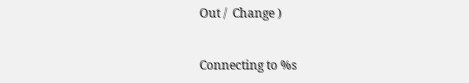Out /  Change )


Connecting to %s